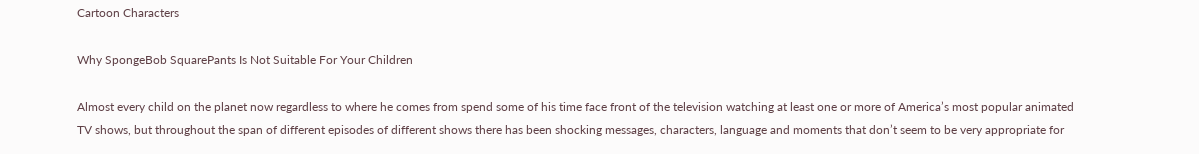Cartoon Characters

Why SpongeBob SquarePants Is Not Suitable For Your Children

Almost every child on the planet now regardless to where he comes from spend some of his time face front of the television watching at least one or more of America’s most popular animated TV shows, but throughout the span of different episodes of different shows there has been shocking messages, characters, language and moments that don’t seem to be very appropriate for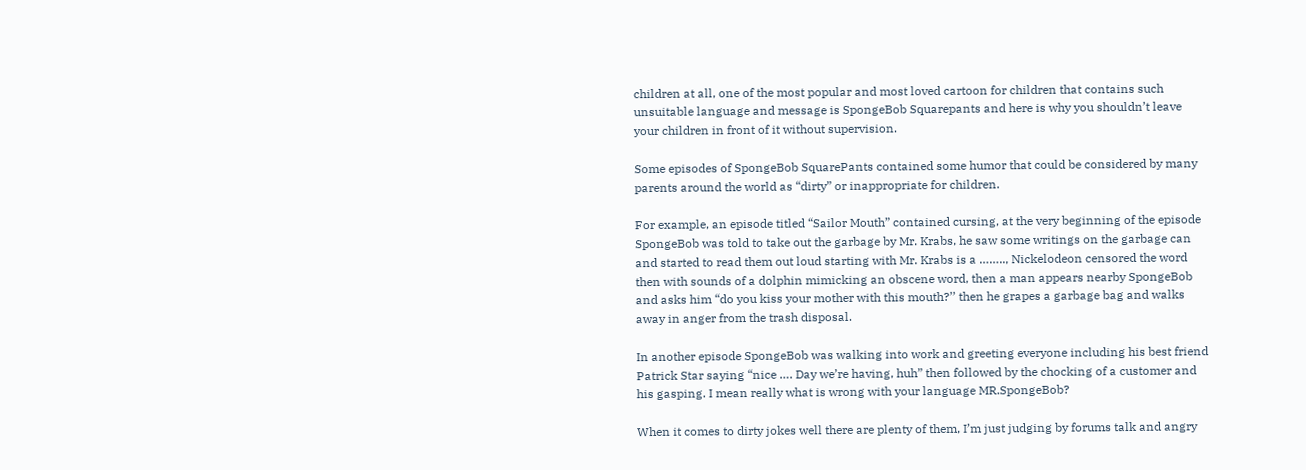children at all, one of the most popular and most loved cartoon for children that contains such unsuitable language and message is SpongeBob Squarepants and here is why you shouldn’t leave your children in front of it without supervision.

Some episodes of SpongeBob SquarePants contained some humor that could be considered by many parents around the world as “dirty” or inappropriate for children.

For example, an episode titled “Sailor Mouth” contained cursing, at the very beginning of the episode SpongeBob was told to take out the garbage by Mr. Krabs, he saw some writings on the garbage can and started to read them out loud starting with Mr. Krabs is a …….., Nickelodeon censored the word then with sounds of a dolphin mimicking an obscene word, then a man appears nearby SpongeBob and asks him “do you kiss your mother with this mouth?’’ then he grapes a garbage bag and walks away in anger from the trash disposal.

In another episode SpongeBob was walking into work and greeting everyone including his best friend Patrick Star saying “nice …. Day we’re having, huh” then followed by the chocking of a customer and his gasping. I mean really what is wrong with your language MR.SpongeBob?

When it comes to dirty jokes well there are plenty of them, I’m just judging by forums talk and angry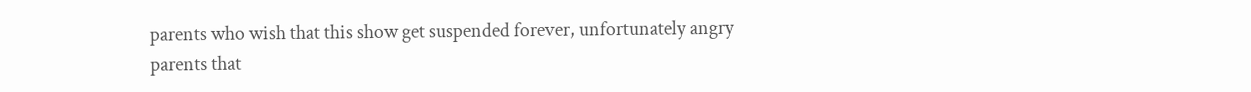parents who wish that this show get suspended forever, unfortunately angry parents that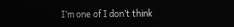I’m one of I don’t think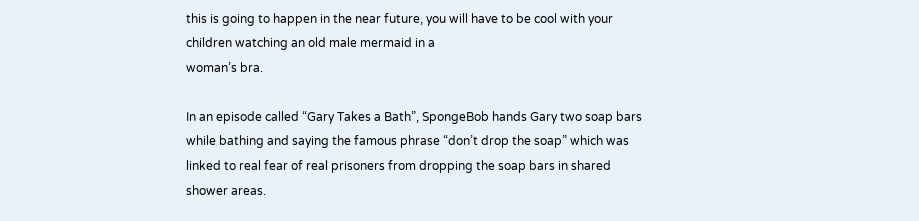this is going to happen in the near future, you will have to be cool with your children watching an old male mermaid in a
woman’s bra.

In an episode called “Gary Takes a Bath”, SpongeBob hands Gary two soap bars while bathing and saying the famous phrase “don’t drop the soap” which was linked to real fear of real prisoners from dropping the soap bars in shared shower areas.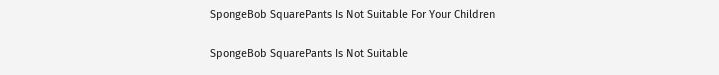SpongeBob SquarePants Is Not Suitable For Your Children

SpongeBob SquarePants Is Not Suitable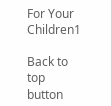For Your Children1

Back to top button